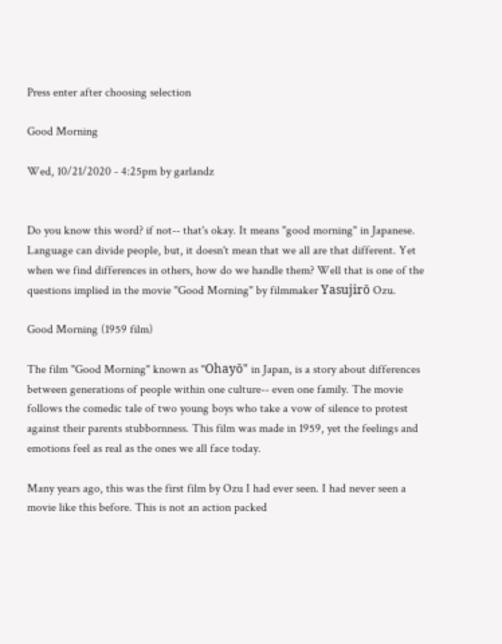Press enter after choosing selection

Good Morning

Wed, 10/21/2020 - 4:25pm by garlandz


Do you know this word? if not-- that's okay. It means "good morning" in Japanese. Language can divide people, but, it doesn't mean that we all are that different. Yet when we find differences in others, how do we handle them? Well that is one of the questions implied in the movie "Good Morning" by filmmaker Yasujirō Ozu.

Good Morning (1959 film)

The film "Good Morning" known as "Ohayō" in Japan, is a story about differences between generations of people within one culture-- even one family. The movie follows the comedic tale of two young boys who take a vow of silence to protest against their parents stubbornness. This film was made in 1959, yet the feelings and emotions feel as real as the ones we all face today.

Many years ago, this was the first film by Ozu I had ever seen. I had never seen a movie like this before. This is not an action packed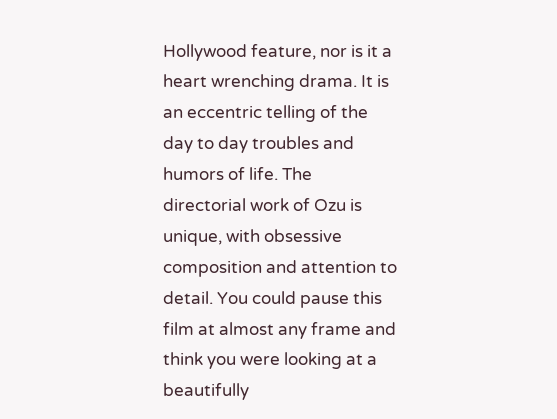Hollywood feature, nor is it a heart wrenching drama. It is an eccentric telling of the day to day troubles and humors of life. The directorial work of Ozu is unique, with obsessive composition and attention to detail. You could pause this film at almost any frame and think you were looking at a beautifully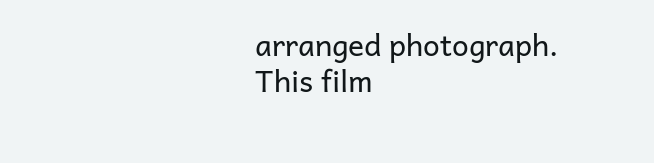arranged photograph. This film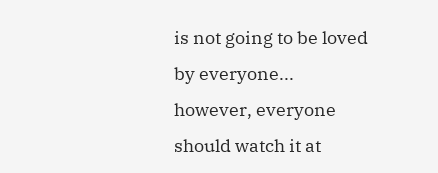is not going to be loved by everyone... however, everyone should watch it at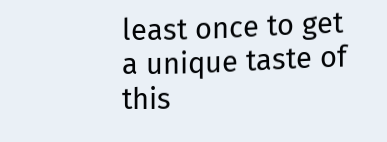least once to get a unique taste of this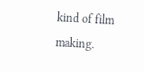kind of film making.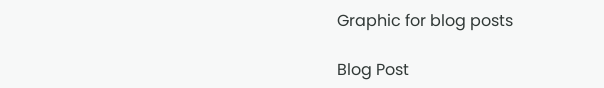Graphic for blog posts

Blog Post